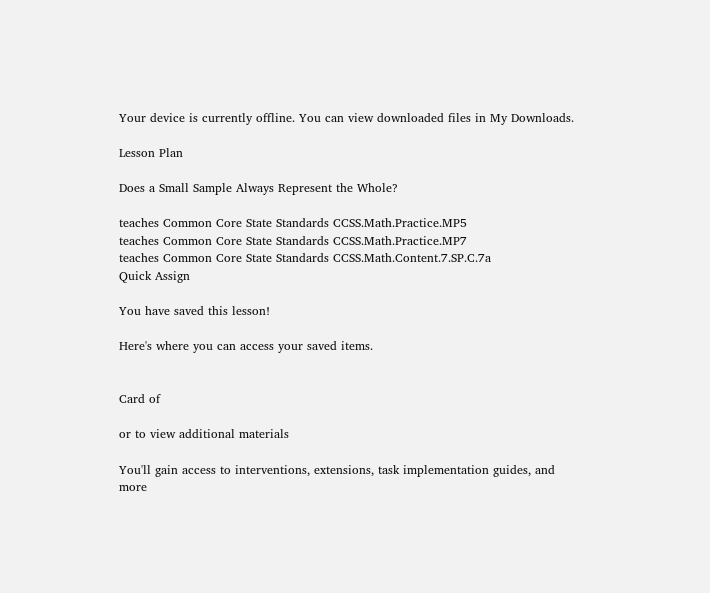Your device is currently offline. You can view downloaded files in My Downloads.

Lesson Plan

Does a Small Sample Always Represent the Whole?

teaches Common Core State Standards CCSS.Math.Practice.MP5
teaches Common Core State Standards CCSS.Math.Practice.MP7
teaches Common Core State Standards CCSS.Math.Content.7.SP.C.7a
Quick Assign

You have saved this lesson!

Here's where you can access your saved items.


Card of

or to view additional materials

You'll gain access to interventions, extensions, task implementation guides, and more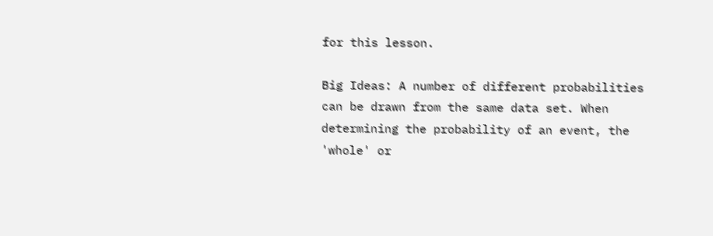for this lesson.

Big Ideas: A number of different probabilities can be drawn from the same data set. When determining the probability of an event, the 'whole' or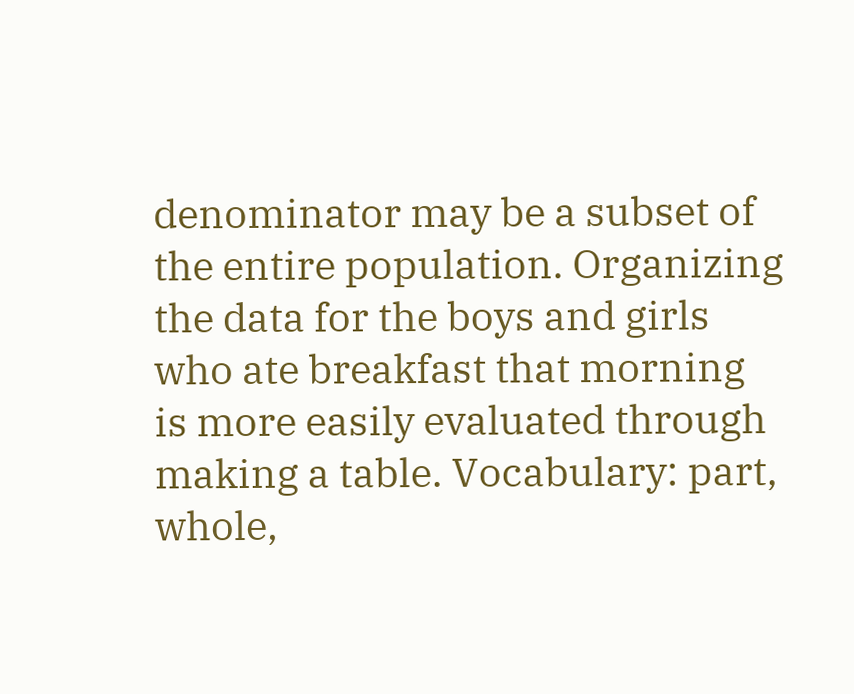denominator may be a subset of the entire population. Organizing the data for the boys and girls who ate breakfast that morning is more easily evaluated through making a table. Vocabulary: part, whole,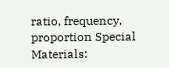ratio, frequency, proportion Special Materials: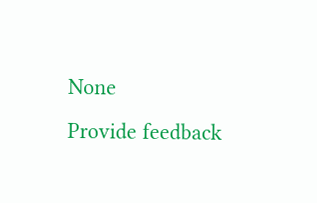None
Provide feedback